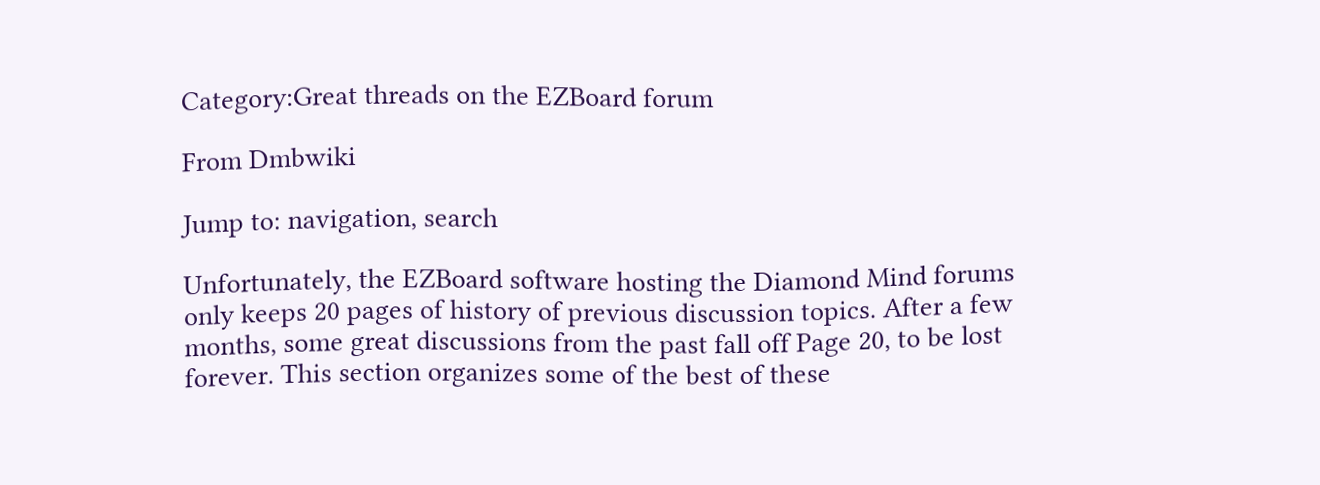Category:Great threads on the EZBoard forum

From Dmbwiki

Jump to: navigation, search

Unfortunately, the EZBoard software hosting the Diamond Mind forums only keeps 20 pages of history of previous discussion topics. After a few months, some great discussions from the past fall off Page 20, to be lost forever. This section organizes some of the best of these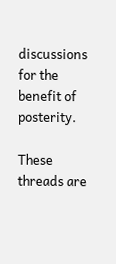discussions for the benefit of posterity.

These threads are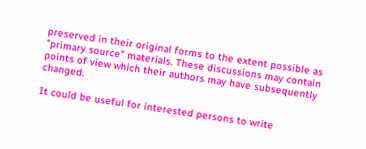preserved in their original forms to the extent possible as "primary source" materials. These discussions may contain points of view which their authors may have subsequently changed.

It could be useful for interested persons to write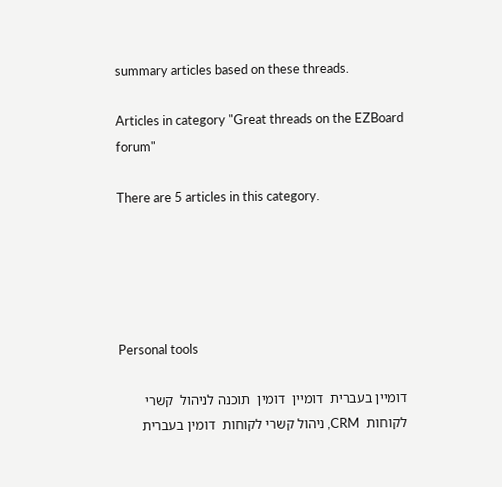summary articles based on these threads.

Articles in category "Great threads on the EZBoard forum"

There are 5 articles in this category.





Personal tools

דומיין בעברית  דומיין  דומין  תוכנה לניהול  קשרי לקוחות  CRM, ניהול קשרי לקוחות  דומין בעברית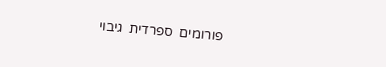פורומים  ספרדית  גיבוי